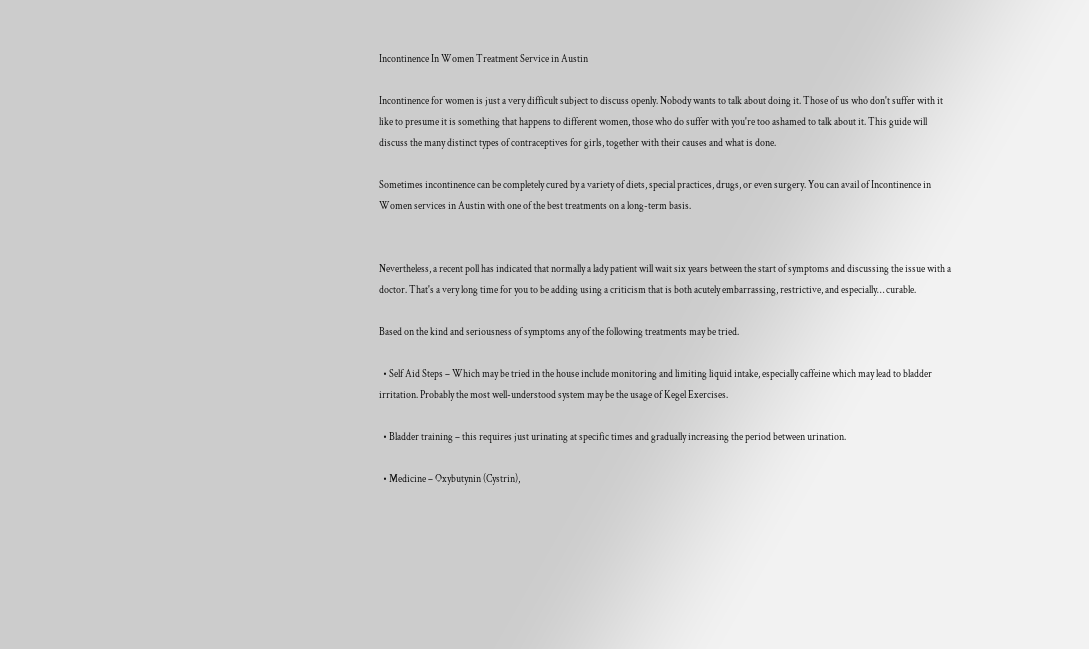Incontinence In Women Treatment Service in Austin

Incontinence for women is just a very difficult subject to discuss openly. Nobody wants to talk about doing it. Those of us who don't suffer with it like to presume it is something that happens to different women, those who do suffer with you're too ashamed to talk about it. This guide will discuss the many distinct types of contraceptives for girls, together with their causes and what is done.

Sometimes incontinence can be completely cured by a variety of diets, special practices, drugs, or even surgery. You can avail of Incontinence in Women services in Austin with one of the best treatments on a long-term basis.


Nevertheless, a recent poll has indicated that normally a lady patient will wait six years between the start of symptoms and discussing the issue with a doctor. That's a very long time for you to be adding using a criticism that is both acutely embarrassing, restrictive, and especially… curable.

Based on the kind and seriousness of symptoms any of the following treatments may be tried.

  • Self Aid Steps – Which may be tried in the house include monitoring and limiting liquid intake, especially caffeine which may lead to bladder irritation. Probably the most well-understood system may be the usage of Kegel Exercises.

  • Bladder training – this requires just urinating at specific times and gradually increasing the period between urination.

  • Medicine – Oxybutynin (Cystrin),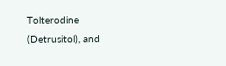Tolterodine (Detrusitol), and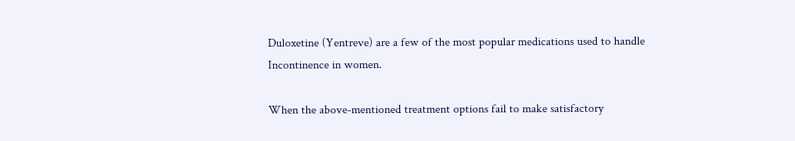Duloxetine (Yentreve) are a few of the most popular medications used to handle Incontinence in women.

When the above-mentioned treatment options fail to make satisfactory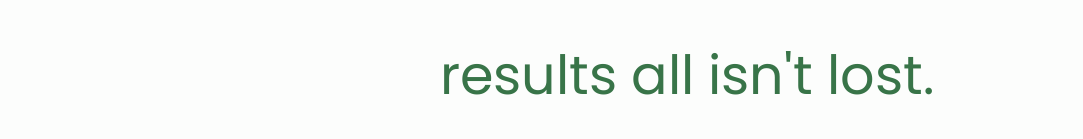results all isn't lost.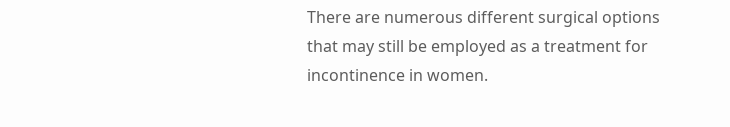There are numerous different surgical options that may still be employed as a treatment for incontinence in women.